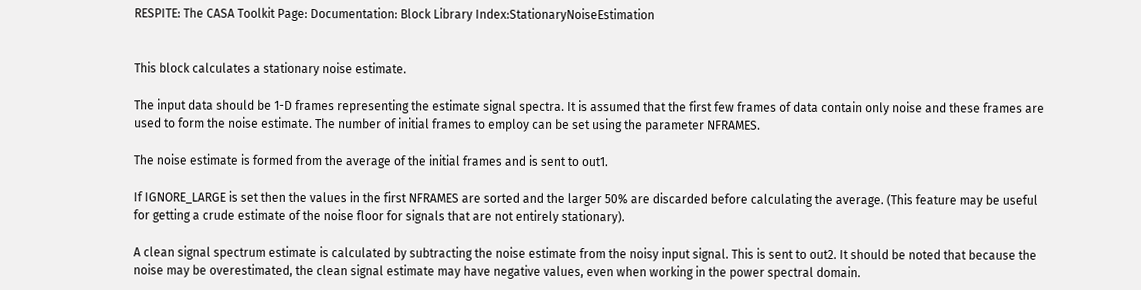RESPITE: The CASA Toolkit Page: Documentation: Block Library Index:StationaryNoiseEstimation


This block calculates a stationary noise estimate.

The input data should be 1-D frames representing the estimate signal spectra. It is assumed that the first few frames of data contain only noise and these frames are used to form the noise estimate. The number of initial frames to employ can be set using the parameter NFRAMES.

The noise estimate is formed from the average of the initial frames and is sent to out1.

If IGNORE_LARGE is set then the values in the first NFRAMES are sorted and the larger 50% are discarded before calculating the average. (This feature may be useful for getting a crude estimate of the noise floor for signals that are not entirely stationary).

A clean signal spectrum estimate is calculated by subtracting the noise estimate from the noisy input signal. This is sent to out2. It should be noted that because the noise may be overestimated, the clean signal estimate may have negative values, even when working in the power spectral domain.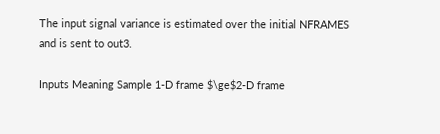The input signal variance is estimated over the initial NFRAMES and is sent to out3.

Inputs Meaning Sample 1-D frame $\ge$2-D frame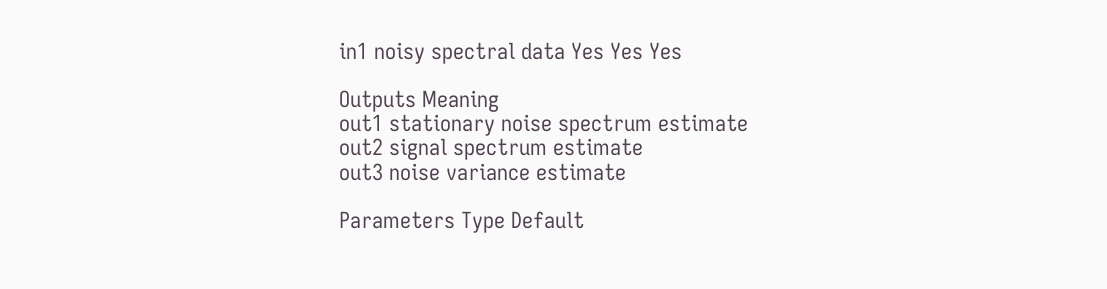in1 noisy spectral data Yes Yes Yes

Outputs Meaning
out1 stationary noise spectrum estimate
out2 signal spectrum estimate
out3 noise variance estimate

Parameters Type Default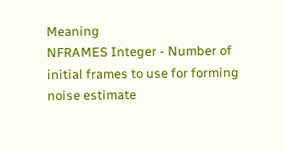Meaning
NFRAMES Integer - Number of initial frames to use for forming noise estimate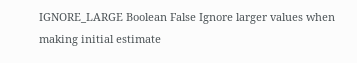IGNORE_LARGE Boolean False Ignore larger values when making initial estimate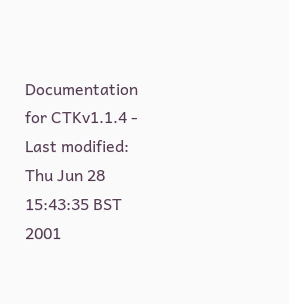Documentation for CTKv1.1.4 - Last modified: Thu Jun 28 15:43:35 BST 2001